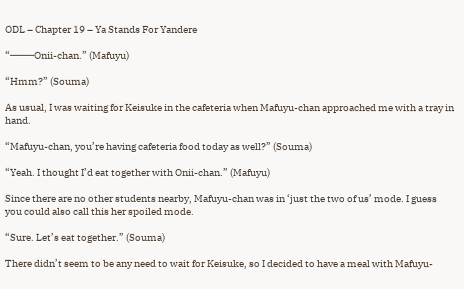ODL – Chapter 19 – Ya Stands For Yandere

“────Onii-chan.” (Mafuyu)

“Hmm?” (Souma)

As usual, I was waiting for Keisuke in the cafeteria when Mafuyu-chan approached me with a tray in hand.

“Mafuyu-chan, you’re having cafeteria food today as well?” (Souma)

“Yeah. I thought I’d eat together with Onii-chan.” (Mafuyu)

Since there are no other students nearby, Mafuyu-chan was in ‘just the two of us’ mode. I guess you could also call this her spoiled mode.

“Sure. Let’s eat together.” (Souma)

There didn’t seem to be any need to wait for Keisuke, so I decided to have a meal with Mafuyu-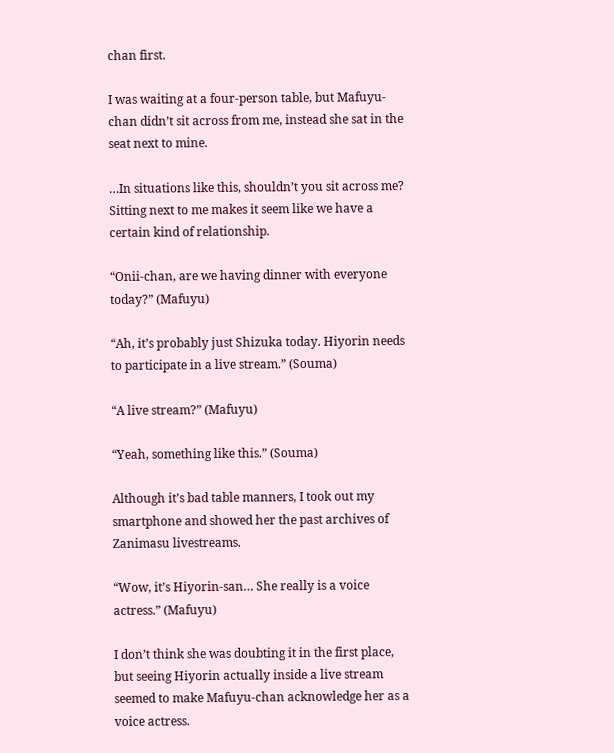chan first.

I was waiting at a four-person table, but Mafuyu-chan didn’t sit across from me, instead she sat in the seat next to mine.

…In situations like this, shouldn’t you sit across me? Sitting next to me makes it seem like we have a certain kind of relationship.

“Onii-chan, are we having dinner with everyone today?” (Mafuyu)

“Ah, it’s probably just Shizuka today. Hiyorin needs to participate in a live stream.” (Souma)

“A live stream?” (Mafuyu)

“Yeah, something like this.” (Souma)

Although it’s bad table manners, I took out my smartphone and showed her the past archives of Zanimasu livestreams.

“Wow, it’s Hiyorin-san… She really is a voice actress.” (Mafuyu)

I don’t think she was doubting it in the first place, but seeing Hiyorin actually inside a live stream seemed to make Mafuyu-chan acknowledge her as a voice actress.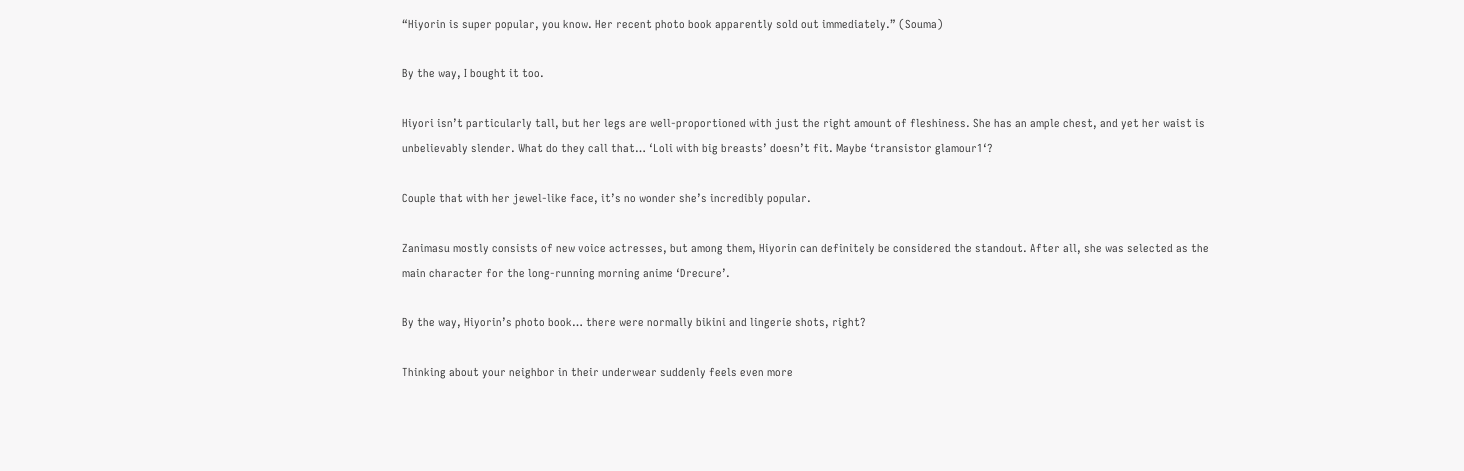“Hiyorin is super popular, you know. Her recent photo book apparently sold out immediately.” (Souma)

By the way, I bought it too.

Hiyori isn’t particularly tall, but her legs are well-proportioned with just the right amount of fleshiness. She has an ample chest, and yet her waist is unbelievably slender. What do they call that… ‘Loli with big breasts’ doesn’t fit. Maybe ‘transistor glamour1‘?

Couple that with her jewel-like face, it’s no wonder she’s incredibly popular.

Zanimasu mostly consists of new voice actresses, but among them, Hiyorin can definitely be considered the standout. After all, she was selected as the main character for the long-running morning anime ‘Drecure’.

By the way, Hiyorin’s photo book… there were normally bikini and lingerie shots, right?

Thinking about your neighbor in their underwear suddenly feels even more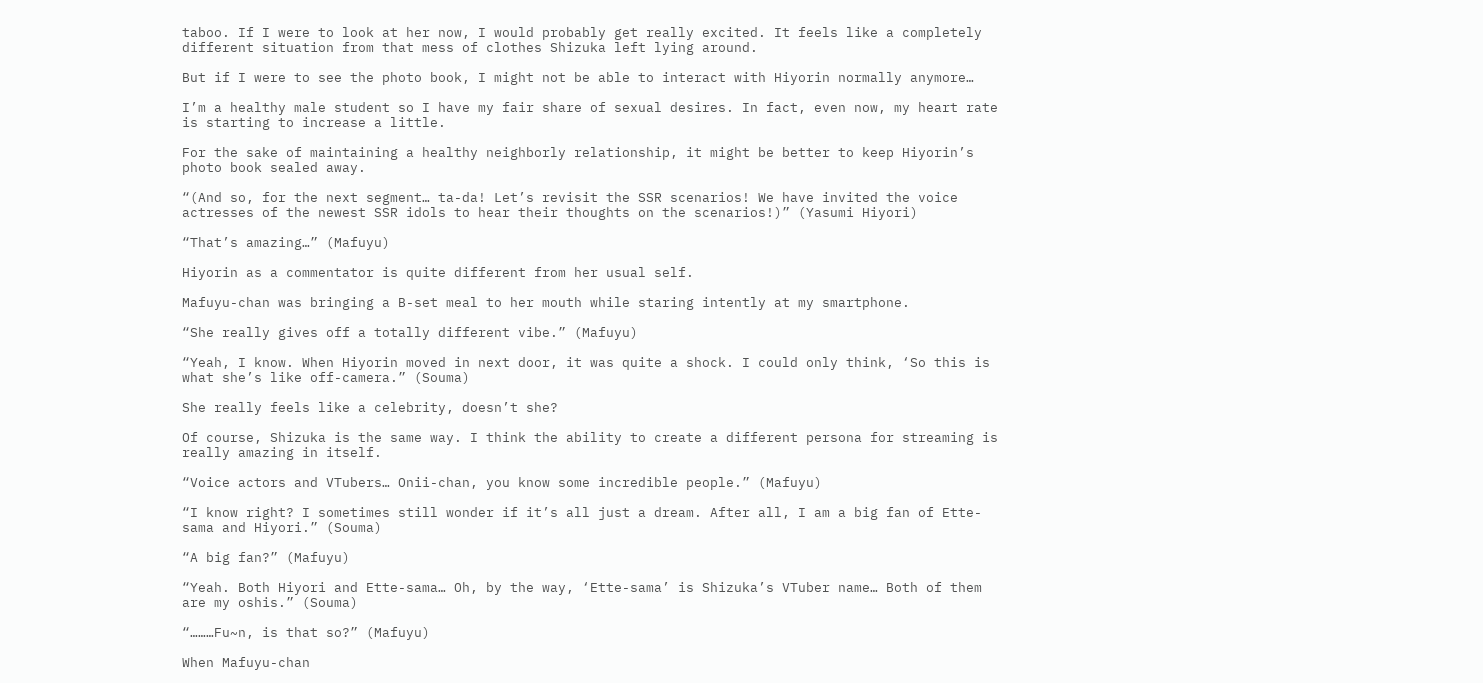taboo. If I were to look at her now, I would probably get really excited. It feels like a completely different situation from that mess of clothes Shizuka left lying around.

But if I were to see the photo book, I might not be able to interact with Hiyorin normally anymore…

I’m a healthy male student so I have my fair share of sexual desires. In fact, even now, my heart rate is starting to increase a little.

For the sake of maintaining a healthy neighborly relationship, it might be better to keep Hiyorin’s photo book sealed away.

“(And so, for the next segment… ta-da! Let’s revisit the SSR scenarios! We have invited the voice actresses of the newest SSR idols to hear their thoughts on the scenarios!)” (Yasumi Hiyori)

“That’s amazing…” (Mafuyu)

Hiyorin as a commentator is quite different from her usual self.

Mafuyu-chan was bringing a B-set meal to her mouth while staring intently at my smartphone.

“She really gives off a totally different vibe.” (Mafuyu)

“Yeah, I know. When Hiyorin moved in next door, it was quite a shock. I could only think, ‘So this is what she’s like off-camera.” (Souma)

She really feels like a celebrity, doesn’t she?

Of course, Shizuka is the same way. I think the ability to create a different persona for streaming is really amazing in itself.

“Voice actors and VTubers… Onii-chan, you know some incredible people.” (Mafuyu)

“I know right? I sometimes still wonder if it’s all just a dream. After all, I am a big fan of Ette-sama and Hiyori.” (Souma)

“A big fan?” (Mafuyu)

“Yeah. Both Hiyori and Ette-sama… Oh, by the way, ‘Ette-sama’ is Shizuka’s VTuber name… Both of them are my oshis.” (Souma)

“………Fu~n, is that so?” (Mafuyu)

When Mafuyu-chan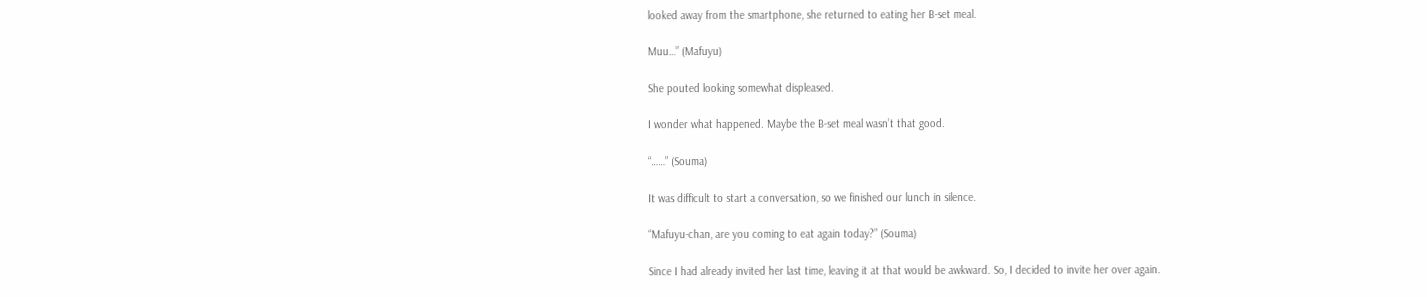looked away from the smartphone, she returned to eating her B-set meal.

Muu…” (Mafuyu)

She pouted looking somewhat displeased.

I wonder what happened. Maybe the B-set meal wasn’t that good.

“……” (Souma)

It was difficult to start a conversation, so we finished our lunch in silence.

“Mafuyu-chan, are you coming to eat again today?” (Souma)

Since I had already invited her last time, leaving it at that would be awkward. So, I decided to invite her over again.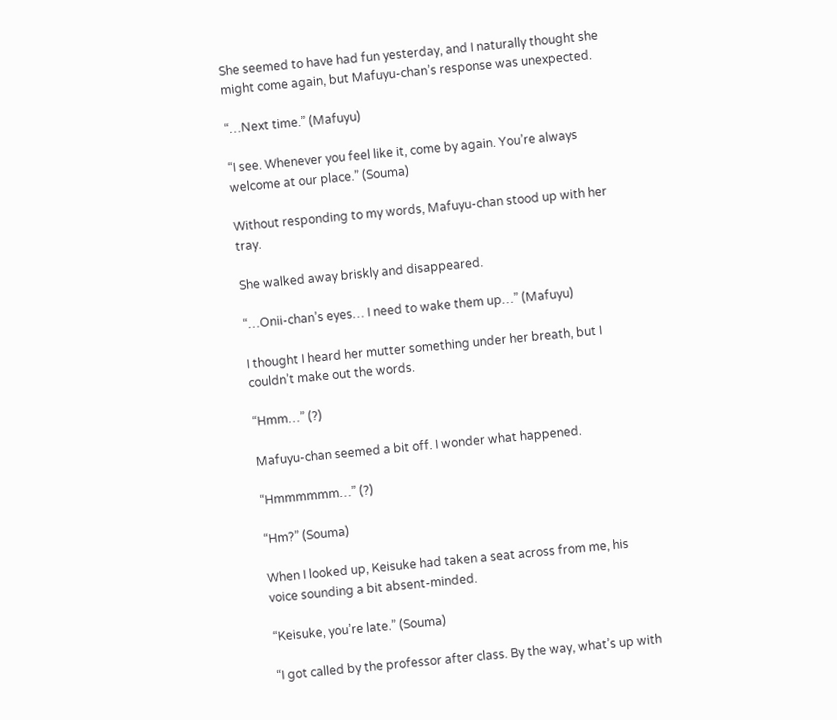She seemed to have had fun yesterday, and I naturally thought she might come again, but Mafuyu-chan’s response was unexpected.

“…Next time.” (Mafuyu)

“I see. Whenever you feel like it, come by again. You’re always welcome at our place.” (Souma)

Without responding to my words, Mafuyu-chan stood up with her tray.

She walked away briskly and disappeared.

“…Onii-chan’s eyes… I need to wake them up…” (Mafuyu)

I thought I heard her mutter something under her breath, but I couldn’t make out the words.

“Hmm…” (?)

Mafuyu-chan seemed a bit off. I wonder what happened.

“Hmmmmmm…” (?)

“Hm?” (Souma)

When I looked up, Keisuke had taken a seat across from me, his voice sounding a bit absent-minded.

“Keisuke, you’re late.” (Souma)

“I got called by the professor after class. By the way, what’s up with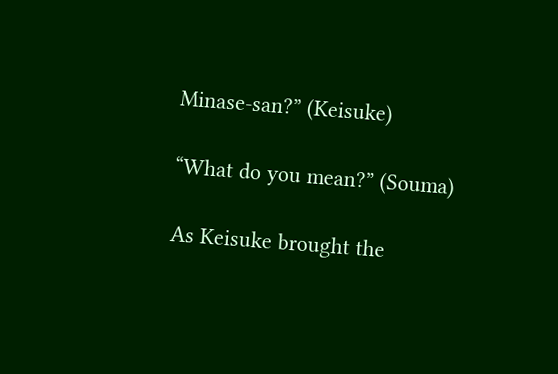Minase-san?” (Keisuke)

“What do you mean?” (Souma)

As Keisuke brought the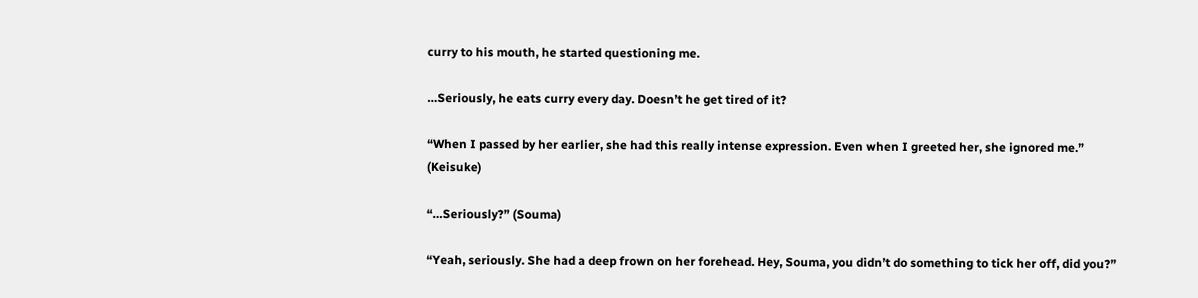curry to his mouth, he started questioning me.

…Seriously, he eats curry every day. Doesn’t he get tired of it?

“When I passed by her earlier, she had this really intense expression. Even when I greeted her, she ignored me.” (Keisuke)

“…Seriously?” (Souma)

“Yeah, seriously. She had a deep frown on her forehead. Hey, Souma, you didn’t do something to tick her off, did you?”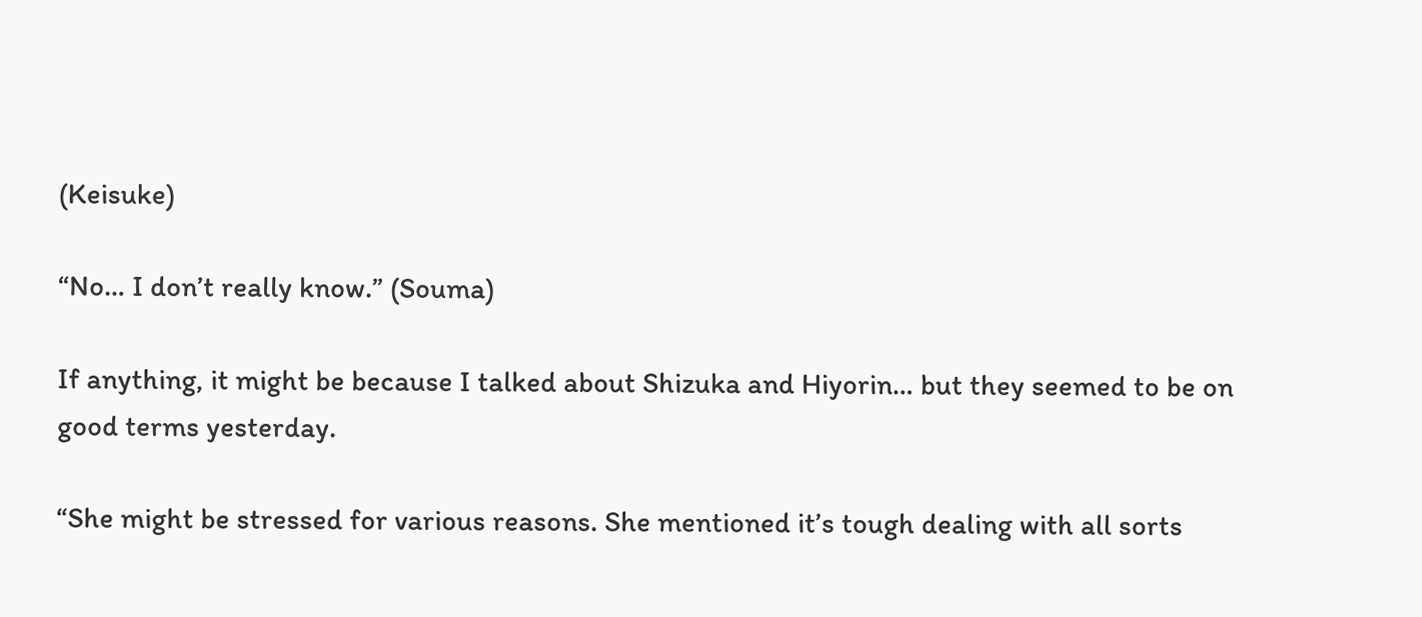(Keisuke)

“No… I don’t really know.” (Souma)

If anything, it might be because I talked about Shizuka and Hiyorin… but they seemed to be on good terms yesterday.

“She might be stressed for various reasons. She mentioned it’s tough dealing with all sorts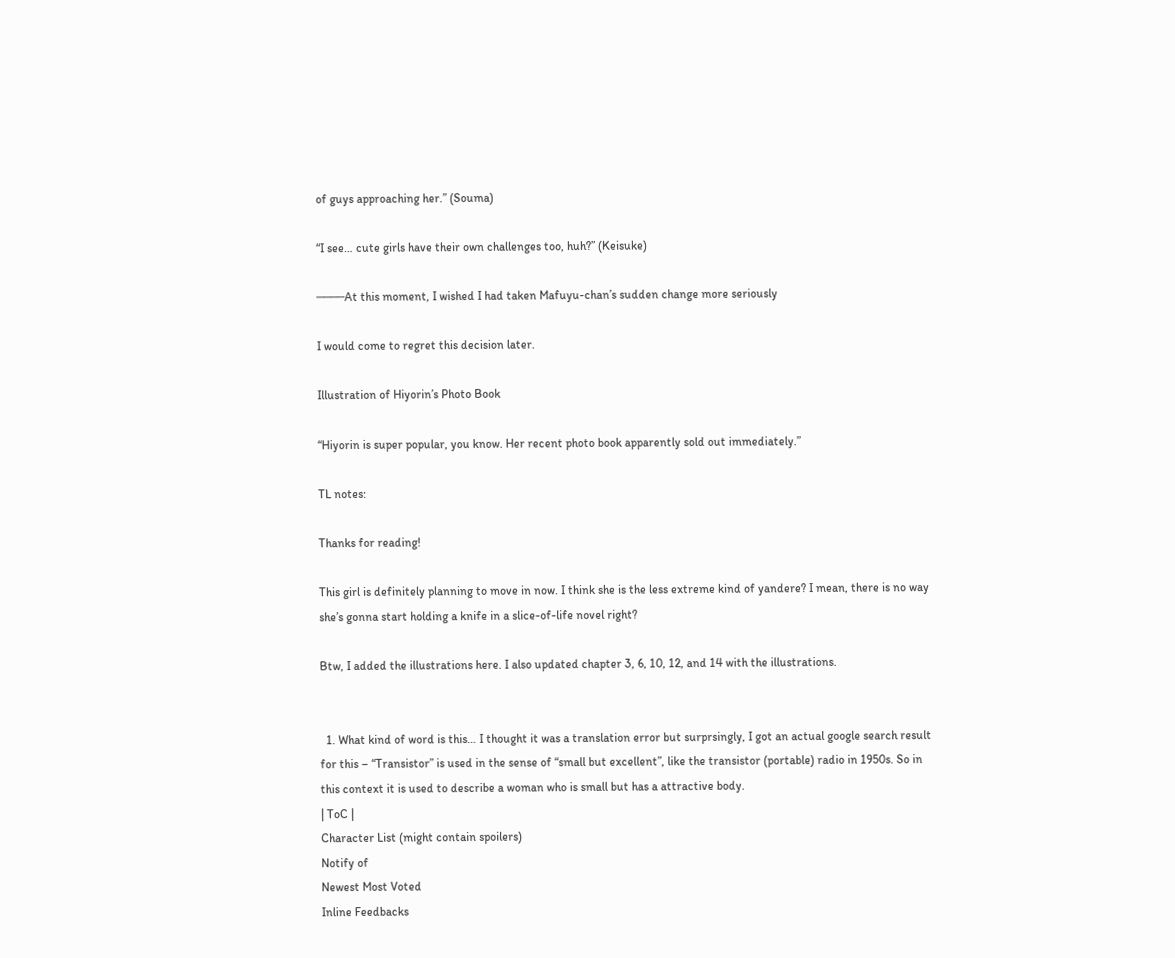of guys approaching her.” (Souma)

“I see… cute girls have their own challenges too, huh?” (Keisuke)

────At this moment, I wished I had taken Mafuyu-chan’s sudden change more seriously

I would come to regret this decision later.

Illustration of Hiyorin’s Photo Book

“Hiyorin is super popular, you know. Her recent photo book apparently sold out immediately.”

TL notes:

Thanks for reading!

This girl is definitely planning to move in now. I think she is the less extreme kind of yandere? I mean, there is no way she’s gonna start holding a knife in a slice-of-life novel right?

Btw, I added the illustrations here. I also updated chapter 3, 6, 10, 12, and 14 with the illustrations.


  1. What kind of word is this… I thought it was a translation error but surprsingly, I got an actual google search result for this – “Transistor” is used in the sense of “small but excellent”, like the transistor (portable) radio in 1950s. So in this context it is used to describe a woman who is small but has a attractive body.
| ToC |
Character List (might contain spoilers)
Notify of
Newest Most Voted
Inline Feedbacks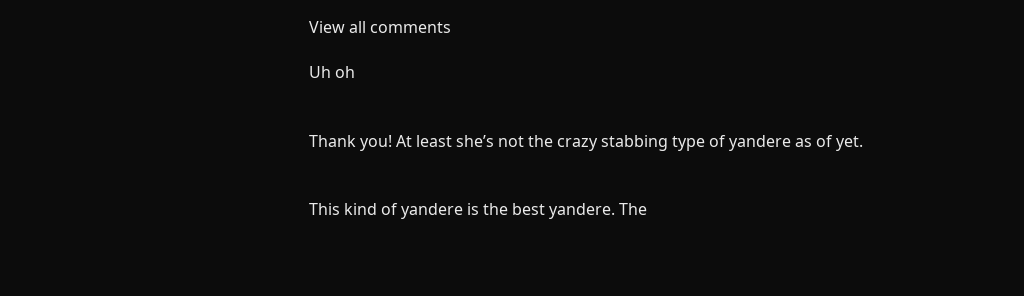View all comments

Uh oh


Thank you! At least she’s not the crazy stabbing type of yandere as of yet.


This kind of yandere is the best yandere. The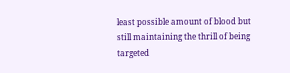least possible amount of blood but still maintaining the thrill of being targeted